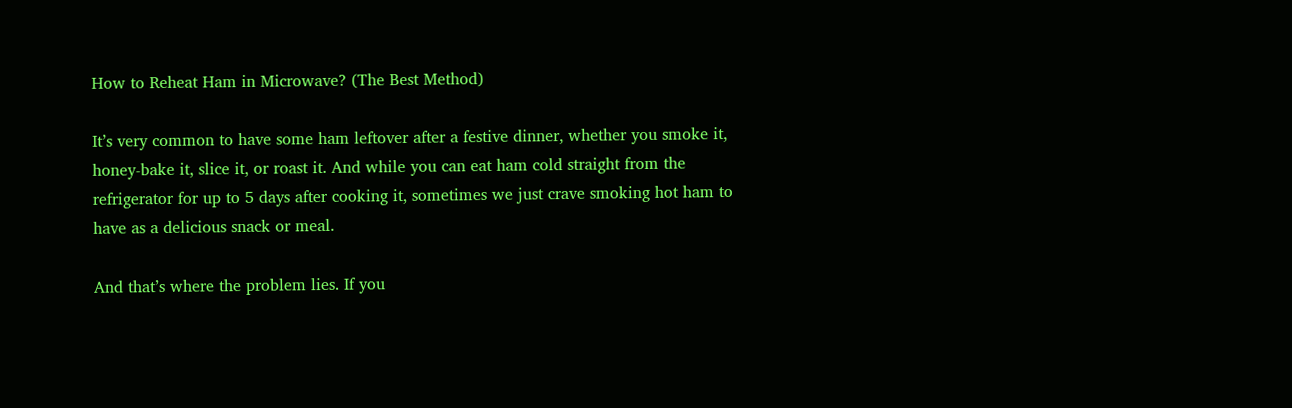How to Reheat Ham in Microwave? (The Best Method)

It’s very common to have some ham leftover after a festive dinner, whether you smoke it, honey-bake it, slice it, or roast it. And while you can eat ham cold straight from the refrigerator for up to 5 days after cooking it, sometimes we just crave smoking hot ham to have as a delicious snack or meal.

And that’s where the problem lies. If you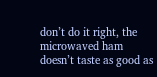don’t do it right, the microwaved ham doesn’t taste as good as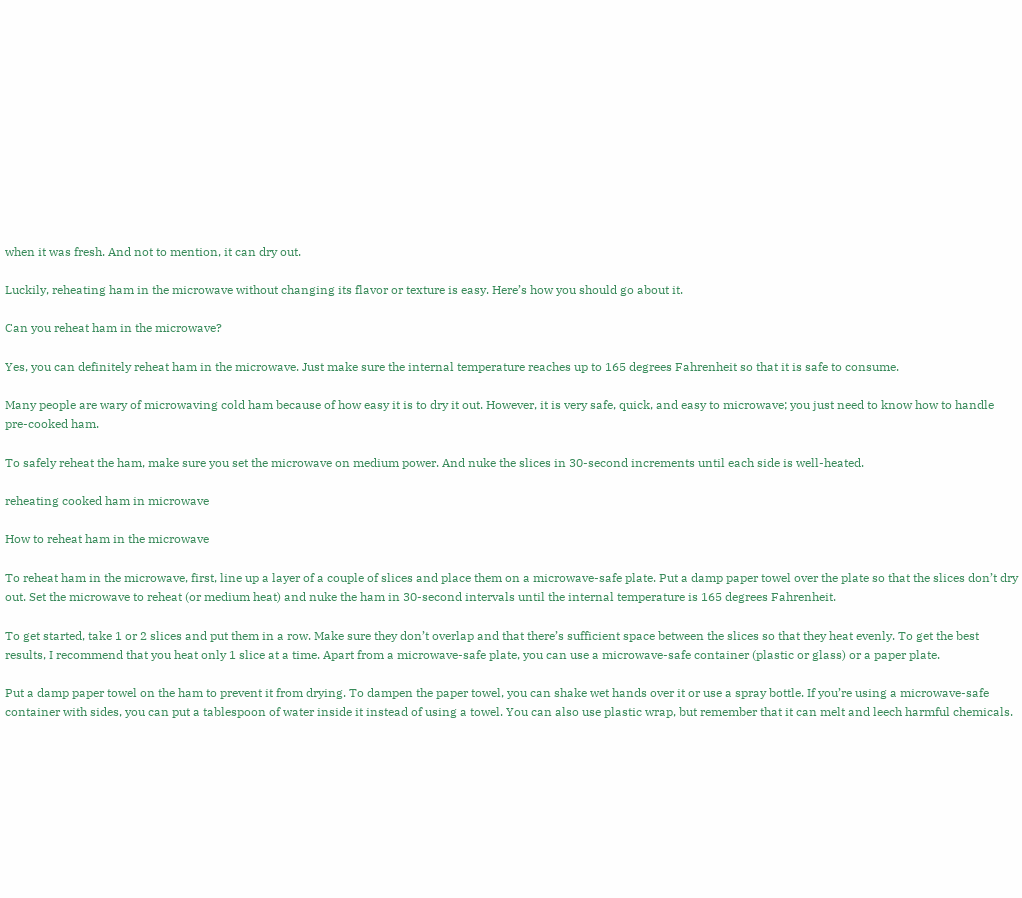when it was fresh. And not to mention, it can dry out.

Luckily, reheating ham in the microwave without changing its flavor or texture is easy. Here’s how you should go about it.

Can you reheat ham in the microwave?

Yes, you can definitely reheat ham in the microwave. Just make sure the internal temperature reaches up to 165 degrees Fahrenheit so that it is safe to consume.

Many people are wary of microwaving cold ham because of how easy it is to dry it out. However, it is very safe, quick, and easy to microwave; you just need to know how to handle pre-cooked ham.

To safely reheat the ham, make sure you set the microwave on medium power. And nuke the slices in 30-second increments until each side is well-heated.

reheating cooked ham in microwave

How to reheat ham in the microwave

To reheat ham in the microwave, first, line up a layer of a couple of slices and place them on a microwave-safe plate. Put a damp paper towel over the plate so that the slices don’t dry out. Set the microwave to reheat (or medium heat) and nuke the ham in 30-second intervals until the internal temperature is 165 degrees Fahrenheit.

To get started, take 1 or 2 slices and put them in a row. Make sure they don’t overlap and that there’s sufficient space between the slices so that they heat evenly. To get the best results, I recommend that you heat only 1 slice at a time. Apart from a microwave-safe plate, you can use a microwave-safe container (plastic or glass) or a paper plate.

Put a damp paper towel on the ham to prevent it from drying. To dampen the paper towel, you can shake wet hands over it or use a spray bottle. If you’re using a microwave-safe container with sides, you can put a tablespoon of water inside it instead of using a towel. You can also use plastic wrap, but remember that it can melt and leech harmful chemicals.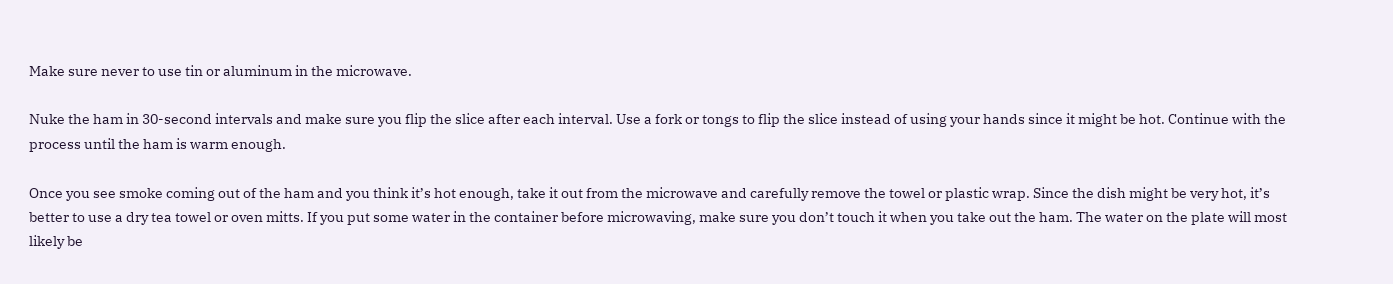Make sure never to use tin or aluminum in the microwave.

Nuke the ham in 30-second intervals and make sure you flip the slice after each interval. Use a fork or tongs to flip the slice instead of using your hands since it might be hot. Continue with the process until the ham is warm enough.

Once you see smoke coming out of the ham and you think it’s hot enough, take it out from the microwave and carefully remove the towel or plastic wrap. Since the dish might be very hot, it’s better to use a dry tea towel or oven mitts. If you put some water in the container before microwaving, make sure you don’t touch it when you take out the ham. The water on the plate will most likely be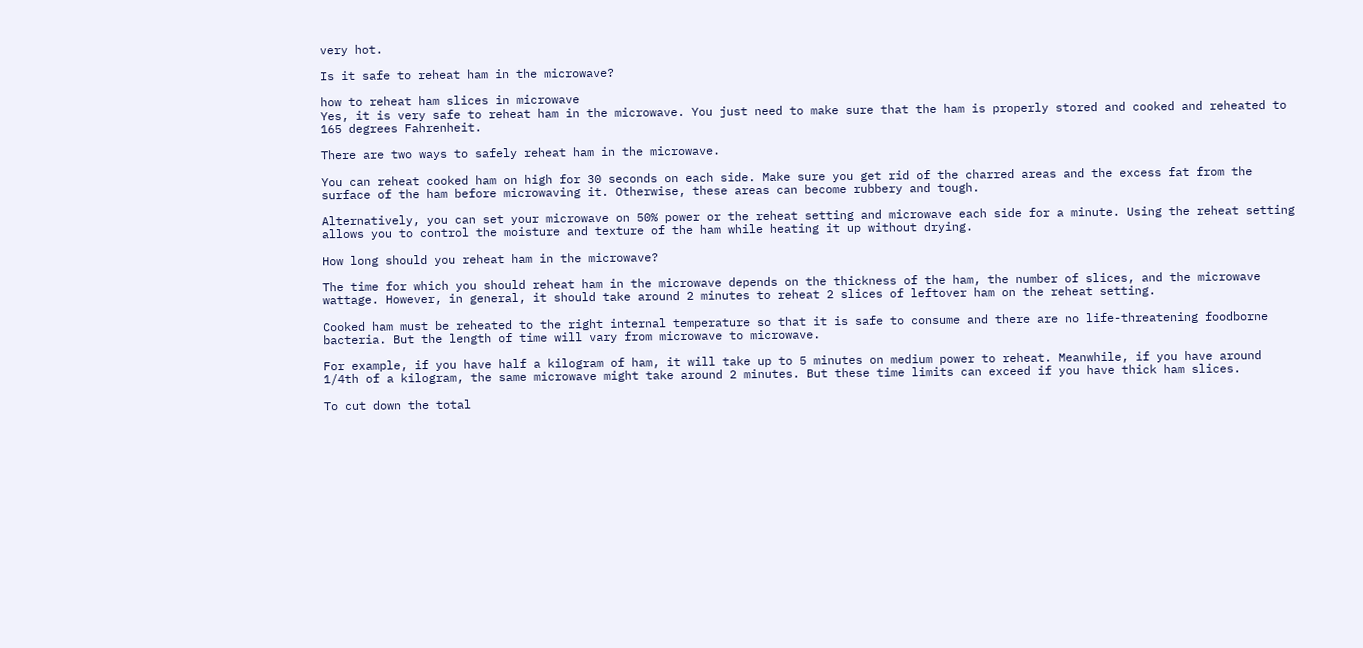very hot.

Is it safe to reheat ham in the microwave?

how to reheat ham slices in microwave
Yes, it is very safe to reheat ham in the microwave. You just need to make sure that the ham is properly stored and cooked and reheated to 165 degrees Fahrenheit.

There are two ways to safely reheat ham in the microwave.

You can reheat cooked ham on high for 30 seconds on each side. Make sure you get rid of the charred areas and the excess fat from the surface of the ham before microwaving it. Otherwise, these areas can become rubbery and tough.

Alternatively, you can set your microwave on 50% power or the reheat setting and microwave each side for a minute. Using the reheat setting allows you to control the moisture and texture of the ham while heating it up without drying.

How long should you reheat ham in the microwave?

The time for which you should reheat ham in the microwave depends on the thickness of the ham, the number of slices, and the microwave wattage. However, in general, it should take around 2 minutes to reheat 2 slices of leftover ham on the reheat setting.

Cooked ham must be reheated to the right internal temperature so that it is safe to consume and there are no life-threatening foodborne bacteria. But the length of time will vary from microwave to microwave.

For example, if you have half a kilogram of ham, it will take up to 5 minutes on medium power to reheat. Meanwhile, if you have around 1/4th of a kilogram, the same microwave might take around 2 minutes. But these time limits can exceed if you have thick ham slices.

To cut down the total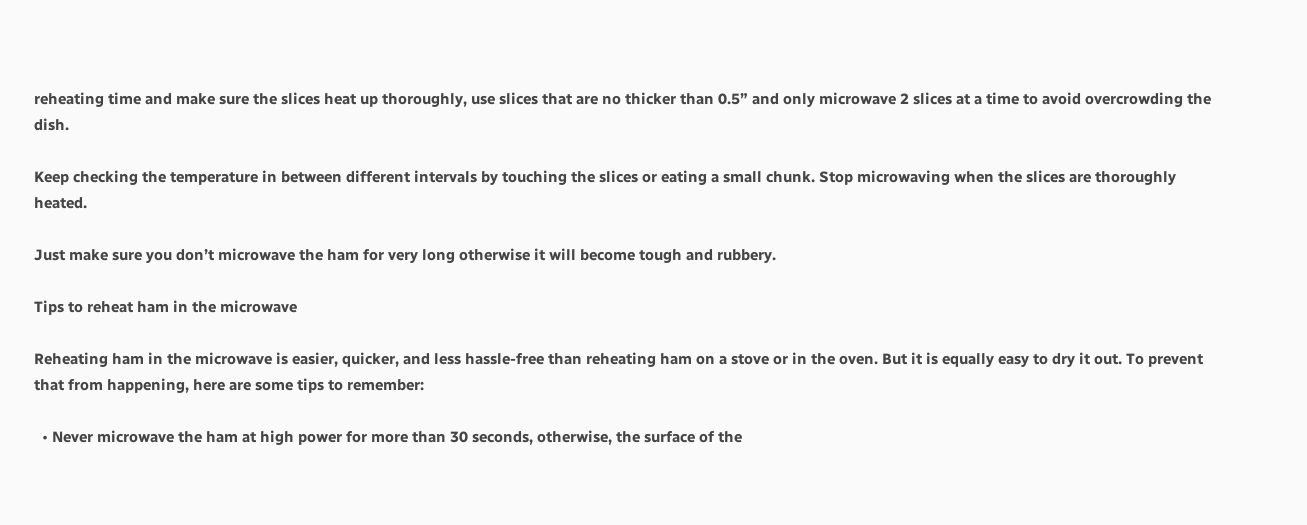reheating time and make sure the slices heat up thoroughly, use slices that are no thicker than 0.5” and only microwave 2 slices at a time to avoid overcrowding the dish.

Keep checking the temperature in between different intervals by touching the slices or eating a small chunk. Stop microwaving when the slices are thoroughly heated.

Just make sure you don’t microwave the ham for very long otherwise it will become tough and rubbery.

Tips to reheat ham in the microwave

Reheating ham in the microwave is easier, quicker, and less hassle-free than reheating ham on a stove or in the oven. But it is equally easy to dry it out. To prevent that from happening, here are some tips to remember:

  • Never microwave the ham at high power for more than 30 seconds, otherwise, the surface of the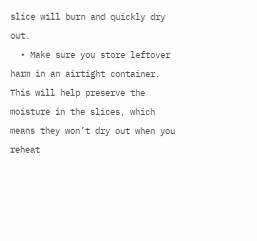slice will burn and quickly dry out.
  • Make sure you store leftover harm in an airtight container. This will help preserve the moisture in the slices, which means they won’t dry out when you reheat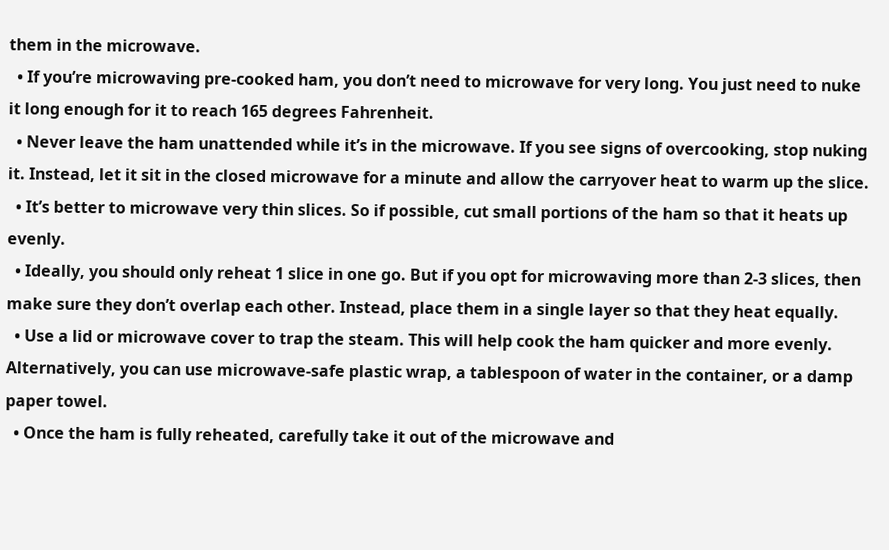them in the microwave.
  • If you’re microwaving pre-cooked ham, you don’t need to microwave for very long. You just need to nuke it long enough for it to reach 165 degrees Fahrenheit.
  • Never leave the ham unattended while it’s in the microwave. If you see signs of overcooking, stop nuking it. Instead, let it sit in the closed microwave for a minute and allow the carryover heat to warm up the slice.
  • It’s better to microwave very thin slices. So if possible, cut small portions of the ham so that it heats up evenly.
  • Ideally, you should only reheat 1 slice in one go. But if you opt for microwaving more than 2-3 slices, then make sure they don’t overlap each other. Instead, place them in a single layer so that they heat equally.
  • Use a lid or microwave cover to trap the steam. This will help cook the ham quicker and more evenly. Alternatively, you can use microwave-safe plastic wrap, a tablespoon of water in the container, or a damp paper towel.
  • Once the ham is fully reheated, carefully take it out of the microwave and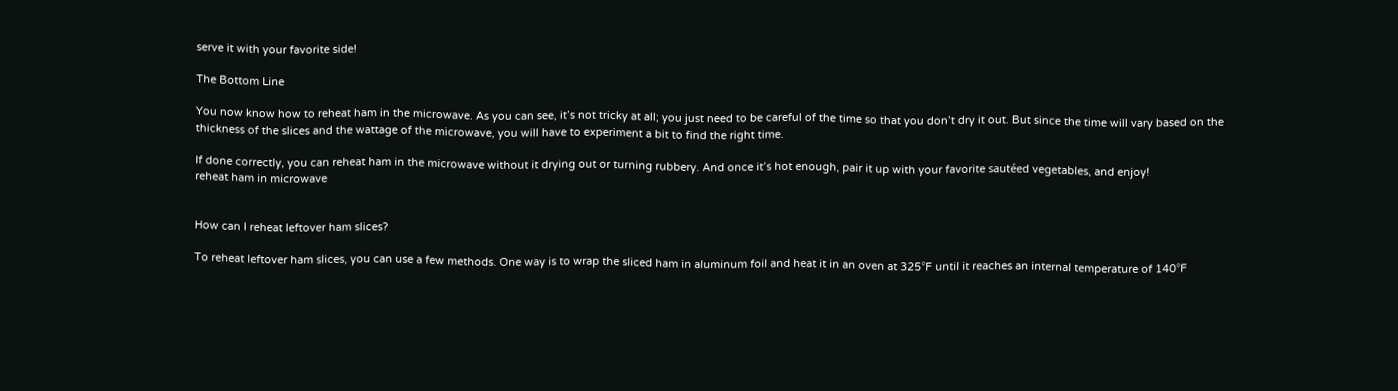serve it with your favorite side!

The Bottom Line

You now know how to reheat ham in the microwave. As you can see, it’s not tricky at all; you just need to be careful of the time so that you don’t dry it out. But since the time will vary based on the thickness of the slices and the wattage of the microwave, you will have to experiment a bit to find the right time.

If done correctly, you can reheat ham in the microwave without it drying out or turning rubbery. And once it’s hot enough, pair it up with your favorite sautéed vegetables, and enjoy!
reheat ham in microwave


How can I reheat leftover ham slices?

To reheat leftover ham slices, you can use a few methods. One way is to wrap the sliced ham in aluminum foil and heat it in an oven at 325°F until it reaches an internal temperature of 140°F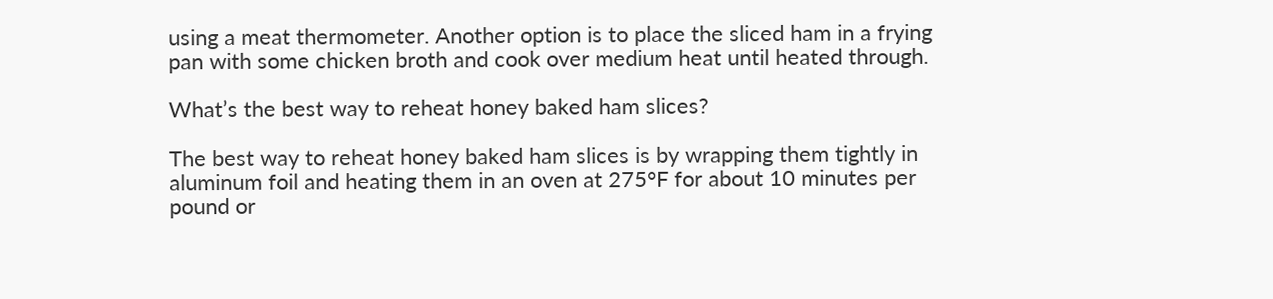using a meat thermometer. Another option is to place the sliced ham in a frying pan with some chicken broth and cook over medium heat until heated through.

What’s the best way to reheat honey baked ham slices?

The best way to reheat honey baked ham slices is by wrapping them tightly in aluminum foil and heating them in an oven at 275°F for about 10 minutes per pound or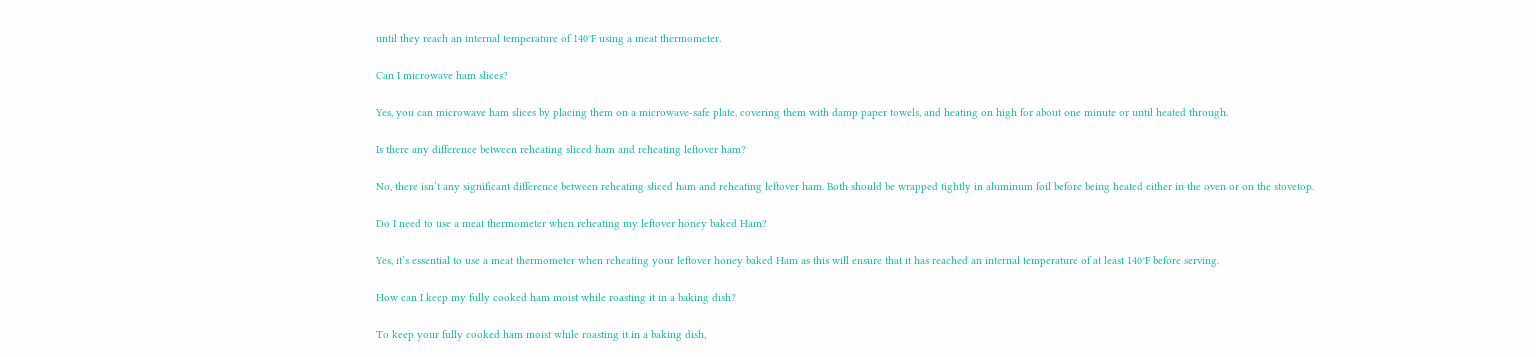until they reach an internal temperature of 140°F using a meat thermometer.

Can I microwave ham slices?

Yes, you can microwave ham slices by placing them on a microwave-safe plate, covering them with damp paper towels, and heating on high for about one minute or until heated through.

Is there any difference between reheating sliced ham and reheating leftover ham?

No, there isn’t any significant difference between reheating sliced ham and reheating leftover ham. Both should be wrapped tightly in aluminum foil before being heated either in the oven or on the stovetop.

Do I need to use a meat thermometer when reheating my leftover honey baked Ham?

Yes, it’s essential to use a meat thermometer when reheating your leftover honey baked Ham as this will ensure that it has reached an internal temperature of at least 140°F before serving.

How can I keep my fully cooked ham moist while roasting it in a baking dish?

To keep your fully cooked ham moist while roasting it in a baking dish,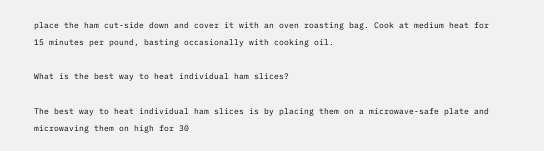place the ham cut-side down and cover it with an oven roasting bag. Cook at medium heat for 15 minutes per pound, basting occasionally with cooking oil.

What is the best way to heat individual ham slices?

The best way to heat individual ham slices is by placing them on a microwave-safe plate and microwaving them on high for 30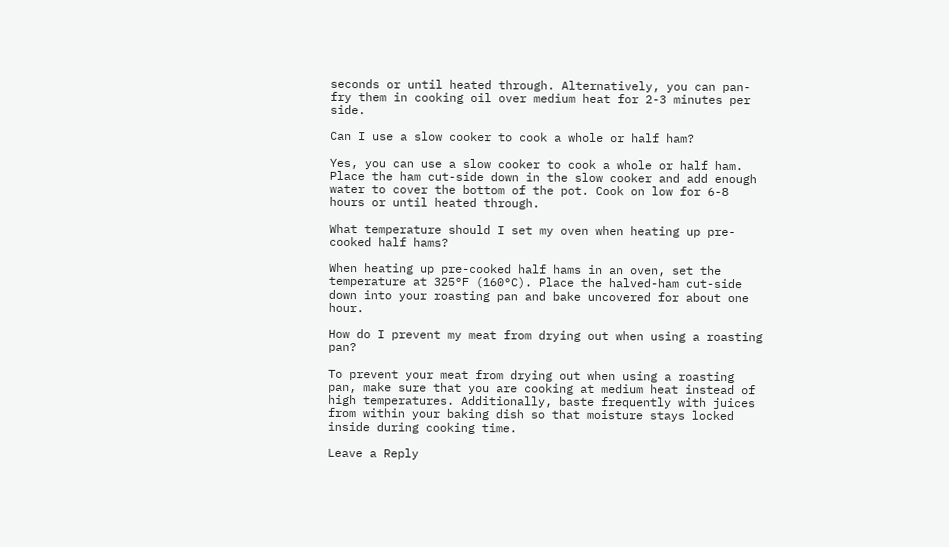seconds or until heated through. Alternatively, you can pan-fry them in cooking oil over medium heat for 2-3 minutes per side.

Can I use a slow cooker to cook a whole or half ham?

Yes, you can use a slow cooker to cook a whole or half ham. Place the ham cut-side down in the slow cooker and add enough water to cover the bottom of the pot. Cook on low for 6-8 hours or until heated through.

What temperature should I set my oven when heating up pre-cooked half hams?

When heating up pre-cooked half hams in an oven, set the temperature at 325°F (160°C). Place the halved-ham cut-side down into your roasting pan and bake uncovered for about one hour.

How do I prevent my meat from drying out when using a roasting pan?

To prevent your meat from drying out when using a roasting pan, make sure that you are cooking at medium heat instead of high temperatures. Additionally, baste frequently with juices from within your baking dish so that moisture stays locked inside during cooking time.

Leave a Reply